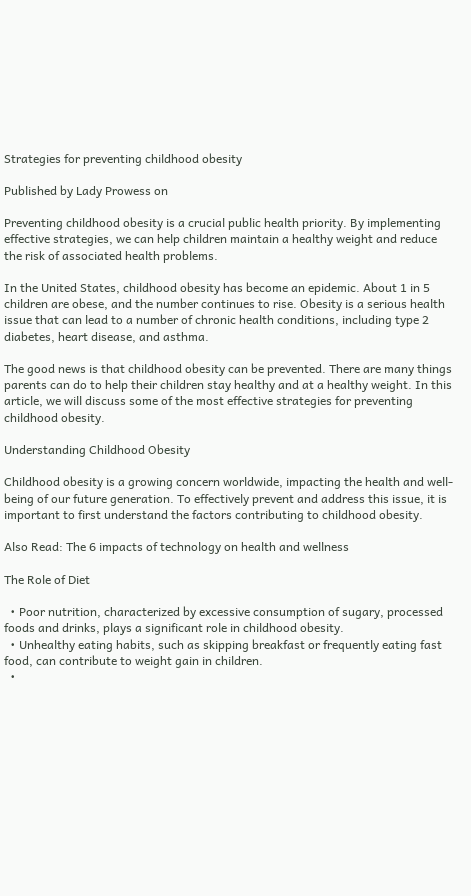Strategies for preventing childhood obesity

Published by Lady Prowess on

Preventing childhood obesity is a crucial public health priority. By implementing effective strategies, we can help children maintain a healthy weight and reduce the risk of associated health problems.

In the United States, childhood obesity has become an epidemic. About 1 in 5 children are obese, and the number continues to rise. Obesity is a serious health issue that can lead to a number of chronic health conditions, including type 2 diabetes, heart disease, and asthma.

The good news is that childhood obesity can be prevented. There are many things parents can do to help their children stay healthy and at a healthy weight. In this article, we will discuss some of the most effective strategies for preventing childhood obesity.

Understanding Childhood Obesity

Childhood obesity is a growing concern worldwide, impacting the health and well-being of our future generation. To effectively prevent and address this issue, it is important to first understand the factors contributing to childhood obesity.

Also Read: The 6 impacts of technology on health and wellness

The Role of Diet

  • Poor nutrition, characterized by excessive consumption of sugary, processed foods and drinks, plays a significant role in childhood obesity.
  • Unhealthy eating habits, such as skipping breakfast or frequently eating fast food, can contribute to weight gain in children.
  •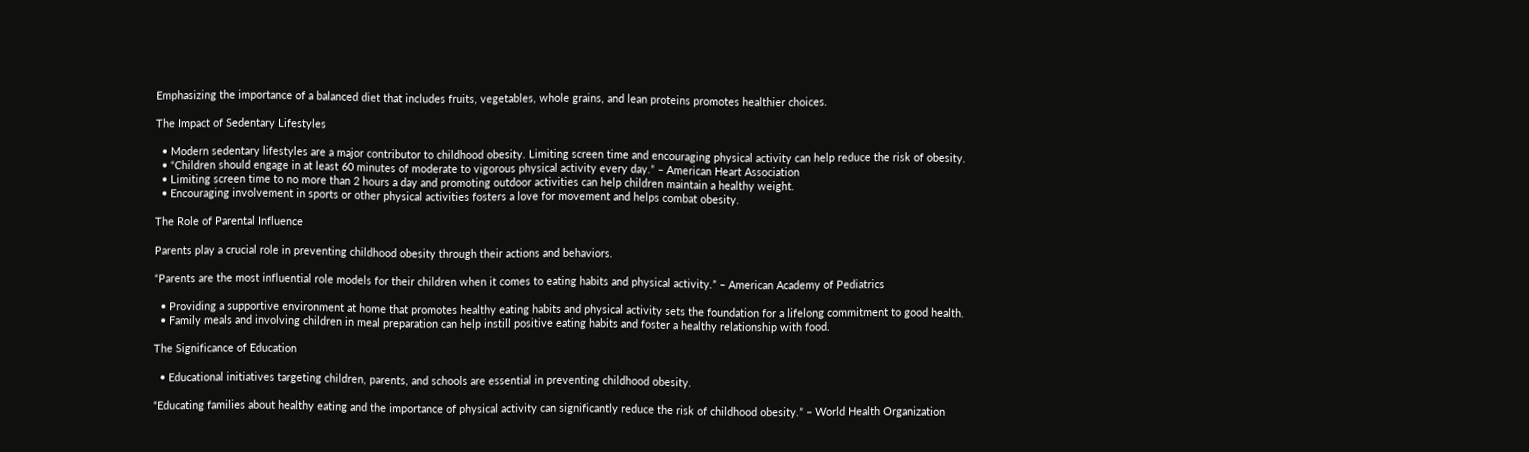Emphasizing the importance of a balanced diet that includes fruits, vegetables, whole grains, and lean proteins promotes healthier choices.

The Impact of Sedentary Lifestyles

  • Modern sedentary lifestyles are a major contributor to childhood obesity. Limiting screen time and encouraging physical activity can help reduce the risk of obesity.
  • “Children should engage in at least 60 minutes of moderate to vigorous physical activity every day.” – American Heart Association
  • Limiting screen time to no more than 2 hours a day and promoting outdoor activities can help children maintain a healthy weight.
  • Encouraging involvement in sports or other physical activities fosters a love for movement and helps combat obesity.

The Role of Parental Influence

Parents play a crucial role in preventing childhood obesity through their actions and behaviors.

“Parents are the most influential role models for their children when it comes to eating habits and physical activity.” – American Academy of Pediatrics

  • Providing a supportive environment at home that promotes healthy eating habits and physical activity sets the foundation for a lifelong commitment to good health.
  • Family meals and involving children in meal preparation can help instill positive eating habits and foster a healthy relationship with food.

The Significance of Education

  • Educational initiatives targeting children, parents, and schools are essential in preventing childhood obesity.

“Educating families about healthy eating and the importance of physical activity can significantly reduce the risk of childhood obesity.” – World Health Organization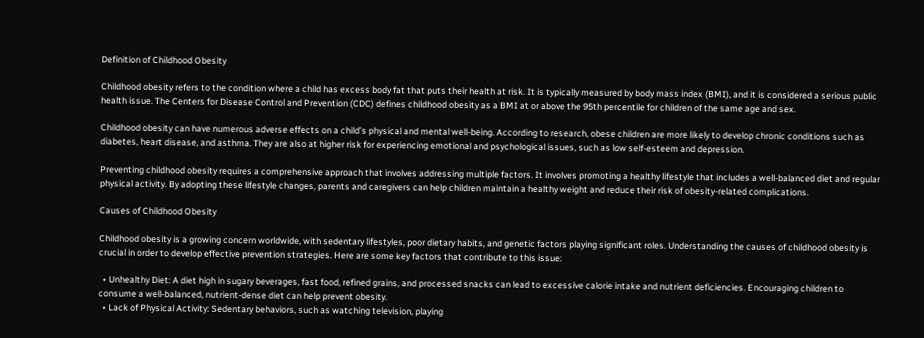Definition of Childhood Obesity

Childhood obesity refers to the condition where a child has excess body fat that puts their health at risk. It is typically measured by body mass index (BMI), and it is considered a serious public health issue. The Centers for Disease Control and Prevention (CDC) defines childhood obesity as a BMI at or above the 95th percentile for children of the same age and sex.

Childhood obesity can have numerous adverse effects on a child’s physical and mental well-being. According to research, obese children are more likely to develop chronic conditions such as diabetes, heart disease, and asthma. They are also at higher risk for experiencing emotional and psychological issues, such as low self-esteem and depression.

Preventing childhood obesity requires a comprehensive approach that involves addressing multiple factors. It involves promoting a healthy lifestyle that includes a well-balanced diet and regular physical activity. By adopting these lifestyle changes, parents and caregivers can help children maintain a healthy weight and reduce their risk of obesity-related complications.

Causes of Childhood Obesity

Childhood obesity is a growing concern worldwide, with sedentary lifestyles, poor dietary habits, and genetic factors playing significant roles. Understanding the causes of childhood obesity is crucial in order to develop effective prevention strategies. Here are some key factors that contribute to this issue:

  • Unhealthy Diet: A diet high in sugary beverages, fast food, refined grains, and processed snacks can lead to excessive calorie intake and nutrient deficiencies. Encouraging children to consume a well-balanced, nutrient-dense diet can help prevent obesity.
  • Lack of Physical Activity: Sedentary behaviors, such as watching television, playing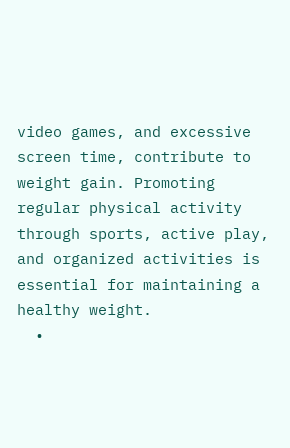video games, and excessive screen time, contribute to weight gain. Promoting regular physical activity through sports, active play, and organized activities is essential for maintaining a healthy weight.
  •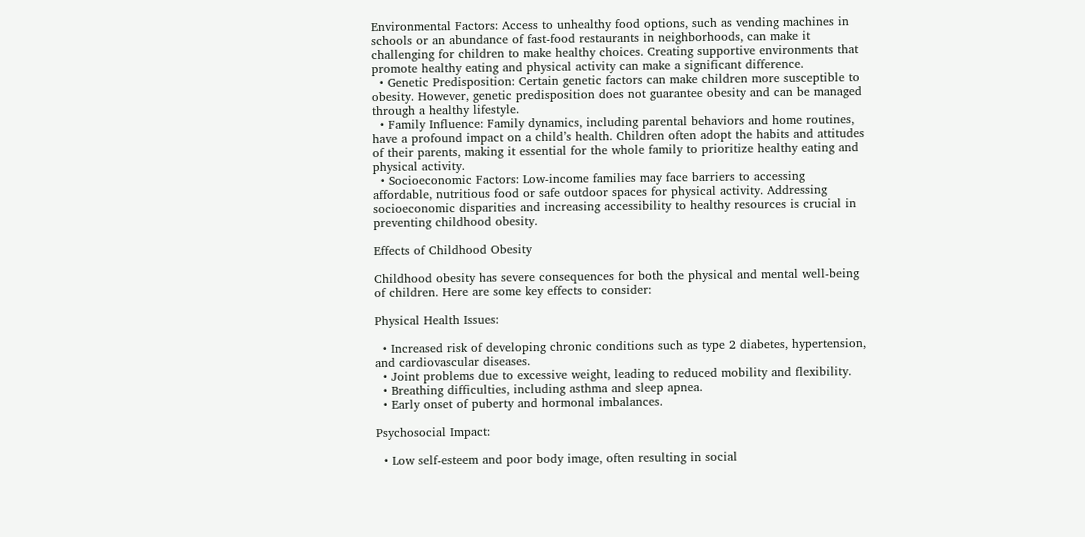Environmental Factors: Access to unhealthy food options, such as vending machines in schools or an abundance of fast-food restaurants in neighborhoods, can make it challenging for children to make healthy choices. Creating supportive environments that promote healthy eating and physical activity can make a significant difference.
  • Genetic Predisposition: Certain genetic factors can make children more susceptible to obesity. However, genetic predisposition does not guarantee obesity and can be managed through a healthy lifestyle.
  • Family Influence: Family dynamics, including parental behaviors and home routines, have a profound impact on a child’s health. Children often adopt the habits and attitudes of their parents, making it essential for the whole family to prioritize healthy eating and physical activity.
  • Socioeconomic Factors: Low-income families may face barriers to accessing affordable, nutritious food or safe outdoor spaces for physical activity. Addressing socioeconomic disparities and increasing accessibility to healthy resources is crucial in preventing childhood obesity.

Effects of Childhood Obesity

Childhood obesity has severe consequences for both the physical and mental well-being of children. Here are some key effects to consider:

Physical Health Issues:

  • Increased risk of developing chronic conditions such as type 2 diabetes, hypertension, and cardiovascular diseases.
  • Joint problems due to excessive weight, leading to reduced mobility and flexibility.
  • Breathing difficulties, including asthma and sleep apnea.
  • Early onset of puberty and hormonal imbalances.

Psychosocial Impact:

  • Low self-esteem and poor body image, often resulting in social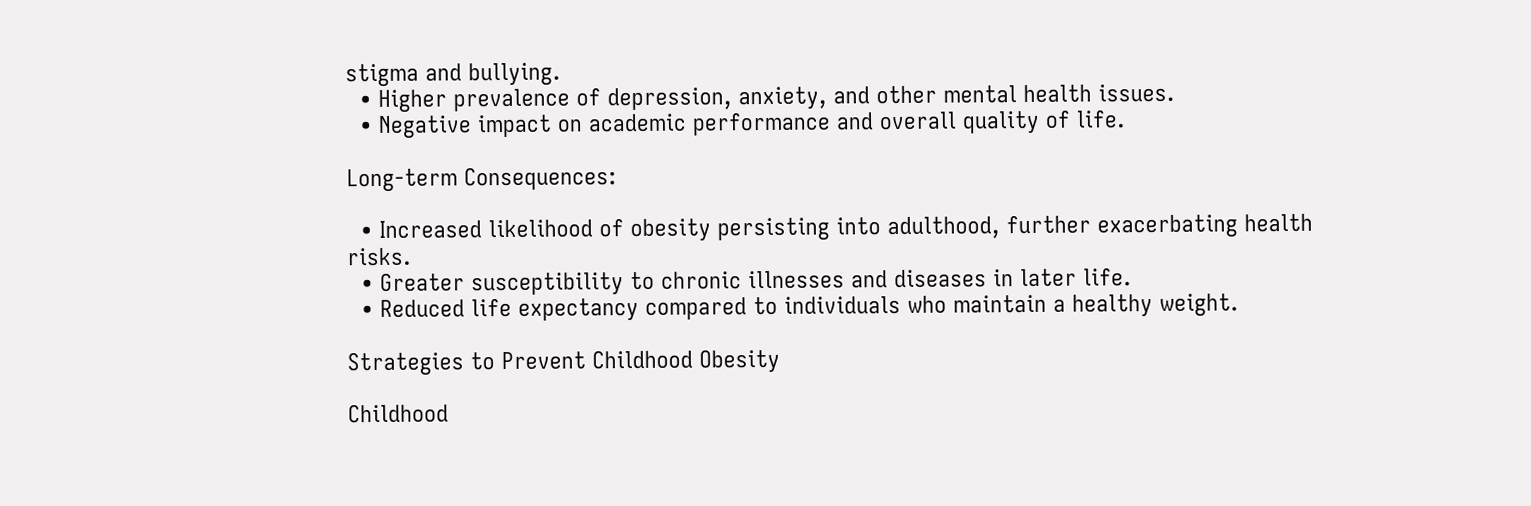stigma and bullying.
  • Higher prevalence of depression, anxiety, and other mental health issues.
  • Negative impact on academic performance and overall quality of life.

Long-term Consequences:

  • Increased likelihood of obesity persisting into adulthood, further exacerbating health risks.
  • Greater susceptibility to chronic illnesses and diseases in later life.
  • Reduced life expectancy compared to individuals who maintain a healthy weight.

Strategies to Prevent Childhood Obesity

Childhood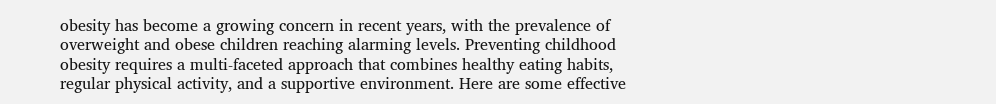obesity has become a growing concern in recent years, with the prevalence of overweight and obese children reaching alarming levels. Preventing childhood obesity requires a multi-faceted approach that combines healthy eating habits, regular physical activity, and a supportive environment. Here are some effective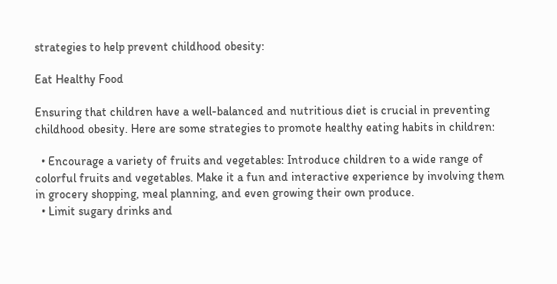strategies to help prevent childhood obesity:

Eat Healthy Food

Ensuring that children have a well-balanced and nutritious diet is crucial in preventing childhood obesity. Here are some strategies to promote healthy eating habits in children:

  • Encourage a variety of fruits and vegetables: Introduce children to a wide range of colorful fruits and vegetables. Make it a fun and interactive experience by involving them in grocery shopping, meal planning, and even growing their own produce.
  • Limit sugary drinks and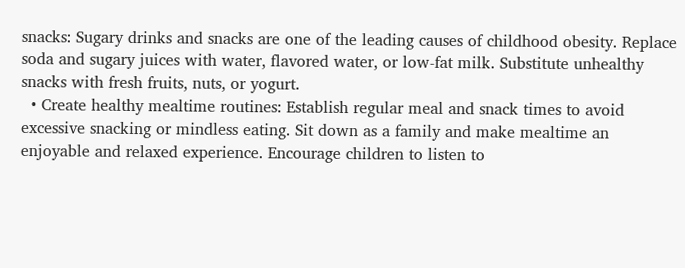snacks: Sugary drinks and snacks are one of the leading causes of childhood obesity. Replace soda and sugary juices with water, flavored water, or low-fat milk. Substitute unhealthy snacks with fresh fruits, nuts, or yogurt.
  • Create healthy mealtime routines: Establish regular meal and snack times to avoid excessive snacking or mindless eating. Sit down as a family and make mealtime an enjoyable and relaxed experience. Encourage children to listen to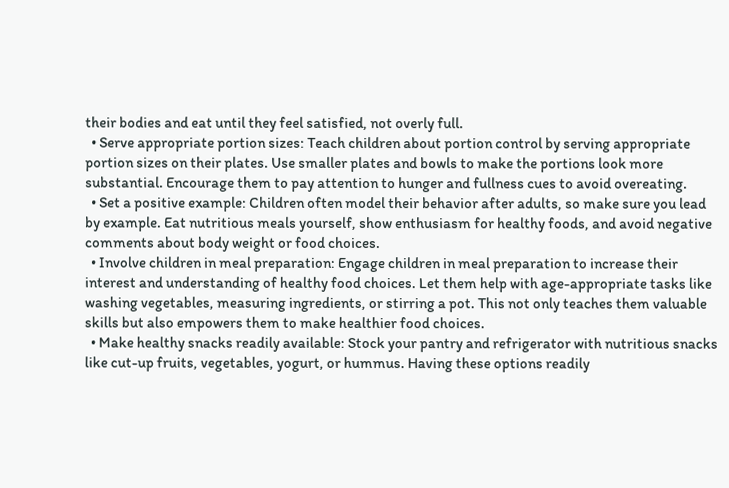their bodies and eat until they feel satisfied, not overly full.
  • Serve appropriate portion sizes: Teach children about portion control by serving appropriate portion sizes on their plates. Use smaller plates and bowls to make the portions look more substantial. Encourage them to pay attention to hunger and fullness cues to avoid overeating.
  • Set a positive example: Children often model their behavior after adults, so make sure you lead by example. Eat nutritious meals yourself, show enthusiasm for healthy foods, and avoid negative comments about body weight or food choices.
  • Involve children in meal preparation: Engage children in meal preparation to increase their interest and understanding of healthy food choices. Let them help with age-appropriate tasks like washing vegetables, measuring ingredients, or stirring a pot. This not only teaches them valuable skills but also empowers them to make healthier food choices.
  • Make healthy snacks readily available: Stock your pantry and refrigerator with nutritious snacks like cut-up fruits, vegetables, yogurt, or hummus. Having these options readily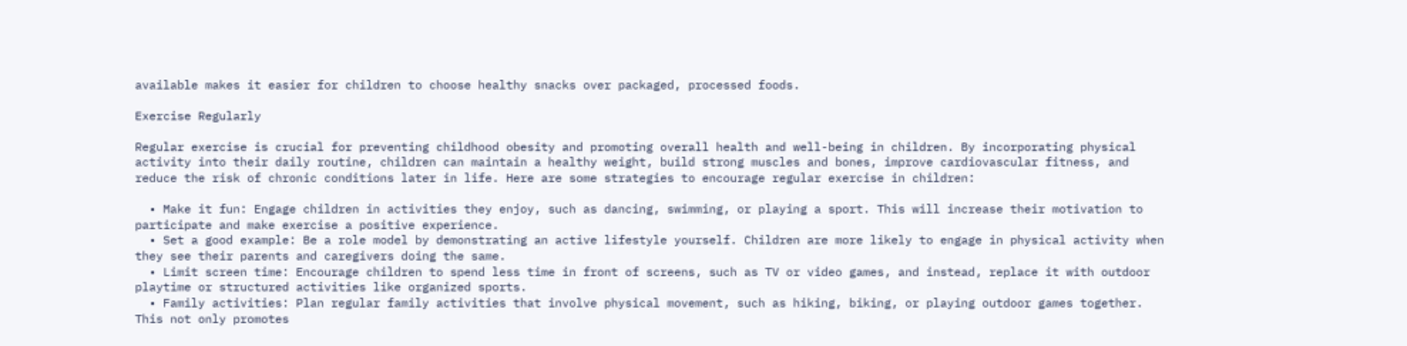available makes it easier for children to choose healthy snacks over packaged, processed foods.

Exercise Regularly

Regular exercise is crucial for preventing childhood obesity and promoting overall health and well-being in children. By incorporating physical activity into their daily routine, children can maintain a healthy weight, build strong muscles and bones, improve cardiovascular fitness, and reduce the risk of chronic conditions later in life. Here are some strategies to encourage regular exercise in children:

  • Make it fun: Engage children in activities they enjoy, such as dancing, swimming, or playing a sport. This will increase their motivation to participate and make exercise a positive experience.
  • Set a good example: Be a role model by demonstrating an active lifestyle yourself. Children are more likely to engage in physical activity when they see their parents and caregivers doing the same.
  • Limit screen time: Encourage children to spend less time in front of screens, such as TV or video games, and instead, replace it with outdoor playtime or structured activities like organized sports.
  • Family activities: Plan regular family activities that involve physical movement, such as hiking, biking, or playing outdoor games together. This not only promotes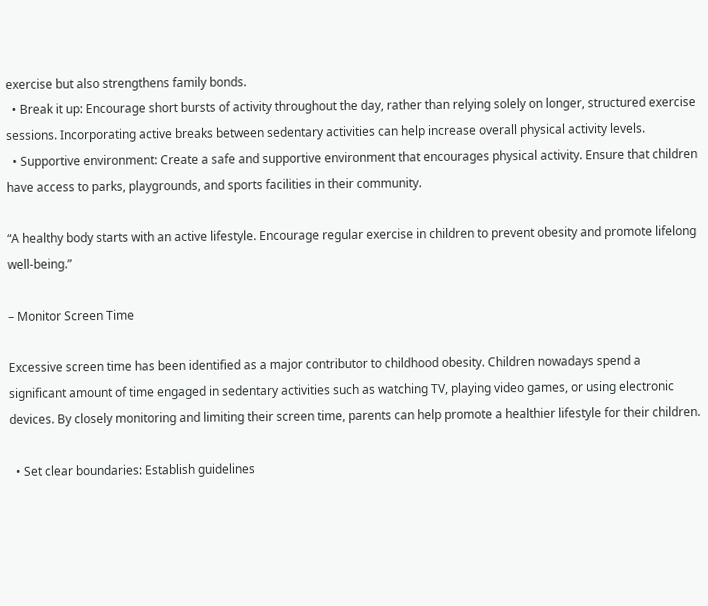exercise but also strengthens family bonds.
  • Break it up: Encourage short bursts of activity throughout the day, rather than relying solely on longer, structured exercise sessions. Incorporating active breaks between sedentary activities can help increase overall physical activity levels.
  • Supportive environment: Create a safe and supportive environment that encourages physical activity. Ensure that children have access to parks, playgrounds, and sports facilities in their community.

“A healthy body starts with an active lifestyle. Encourage regular exercise in children to prevent obesity and promote lifelong well-being.”

– Monitor Screen Time

Excessive screen time has been identified as a major contributor to childhood obesity. Children nowadays spend a significant amount of time engaged in sedentary activities such as watching TV, playing video games, or using electronic devices. By closely monitoring and limiting their screen time, parents can help promote a healthier lifestyle for their children.

  • Set clear boundaries: Establish guidelines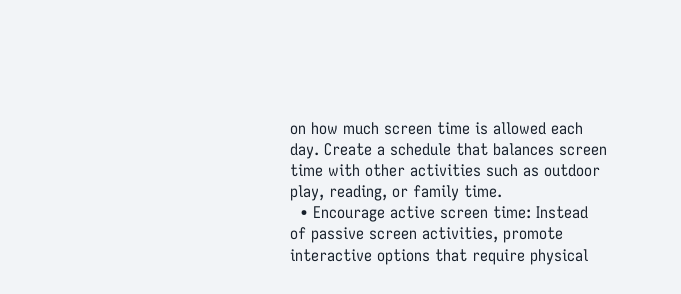on how much screen time is allowed each day. Create a schedule that balances screen time with other activities such as outdoor play, reading, or family time.
  • Encourage active screen time: Instead of passive screen activities, promote interactive options that require physical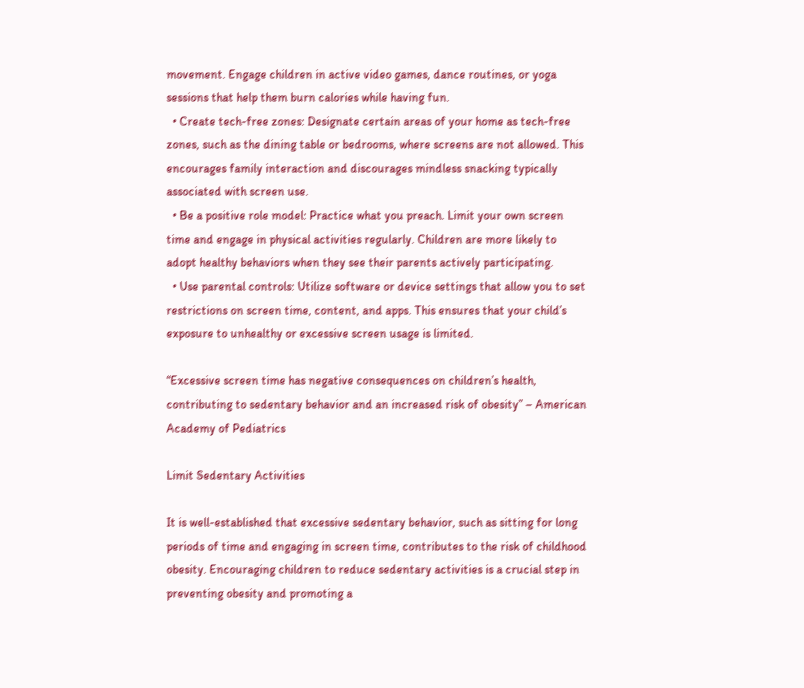movement. Engage children in active video games, dance routines, or yoga sessions that help them burn calories while having fun.
  • Create tech-free zones: Designate certain areas of your home as tech-free zones, such as the dining table or bedrooms, where screens are not allowed. This encourages family interaction and discourages mindless snacking typically associated with screen use.
  • Be a positive role model: Practice what you preach. Limit your own screen time and engage in physical activities regularly. Children are more likely to adopt healthy behaviors when they see their parents actively participating.
  • Use parental controls: Utilize software or device settings that allow you to set restrictions on screen time, content, and apps. This ensures that your child’s exposure to unhealthy or excessive screen usage is limited.

“Excessive screen time has negative consequences on children’s health, contributing to sedentary behavior and an increased risk of obesity” – American Academy of Pediatrics

Limit Sedentary Activities

It is well-established that excessive sedentary behavior, such as sitting for long periods of time and engaging in screen time, contributes to the risk of childhood obesity. Encouraging children to reduce sedentary activities is a crucial step in preventing obesity and promoting a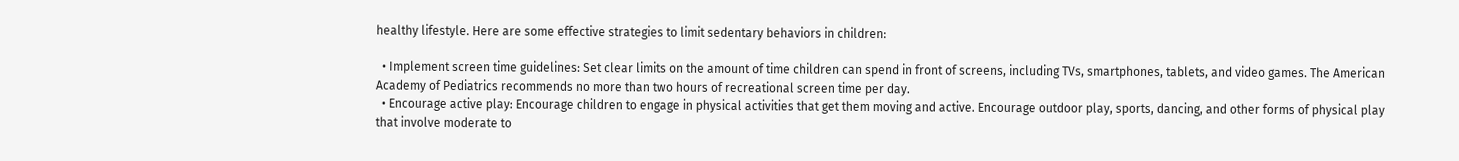healthy lifestyle. Here are some effective strategies to limit sedentary behaviors in children:

  • Implement screen time guidelines: Set clear limits on the amount of time children can spend in front of screens, including TVs, smartphones, tablets, and video games. The American Academy of Pediatrics recommends no more than two hours of recreational screen time per day.
  • Encourage active play: Encourage children to engage in physical activities that get them moving and active. Encourage outdoor play, sports, dancing, and other forms of physical play that involve moderate to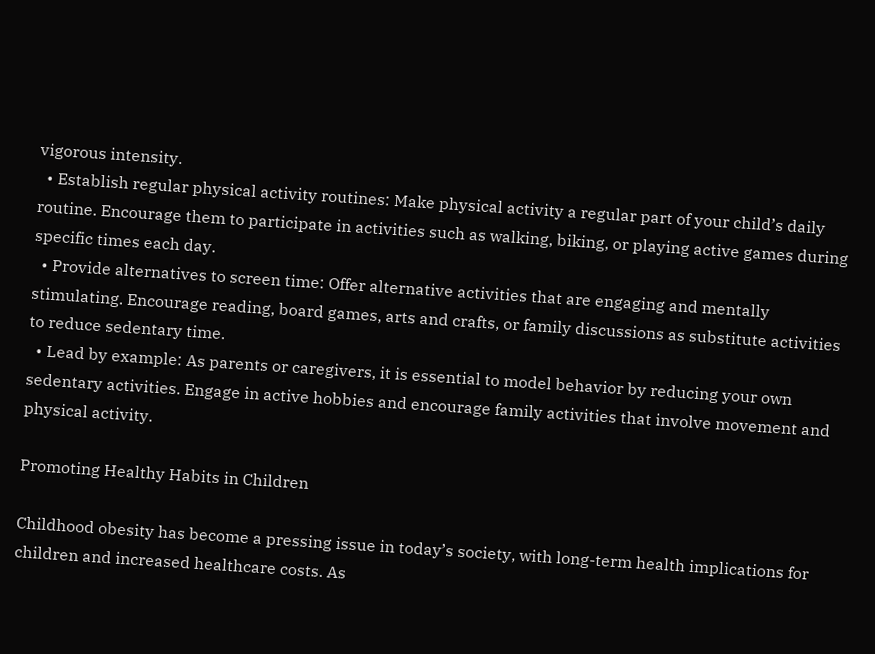vigorous intensity.
  • Establish regular physical activity routines: Make physical activity a regular part of your child’s daily routine. Encourage them to participate in activities such as walking, biking, or playing active games during specific times each day.
  • Provide alternatives to screen time: Offer alternative activities that are engaging and mentally stimulating. Encourage reading, board games, arts and crafts, or family discussions as substitute activities to reduce sedentary time.
  • Lead by example: As parents or caregivers, it is essential to model behavior by reducing your own sedentary activities. Engage in active hobbies and encourage family activities that involve movement and physical activity.

Promoting Healthy Habits in Children

Childhood obesity has become a pressing issue in today’s society, with long-term health implications for children and increased healthcare costs. As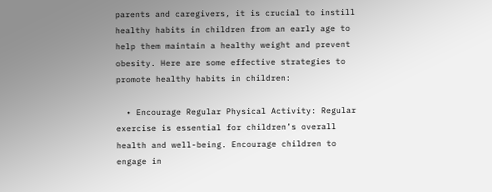parents and caregivers, it is crucial to instill healthy habits in children from an early age to help them maintain a healthy weight and prevent obesity. Here are some effective strategies to promote healthy habits in children:

  • Encourage Regular Physical Activity: Regular exercise is essential for children’s overall health and well-being. Encourage children to engage in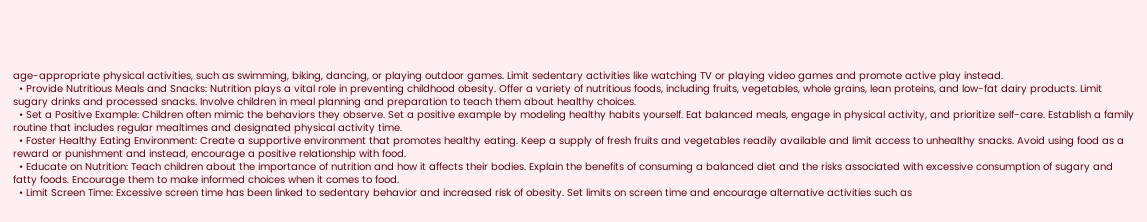age-appropriate physical activities, such as swimming, biking, dancing, or playing outdoor games. Limit sedentary activities like watching TV or playing video games and promote active play instead.
  • Provide Nutritious Meals and Snacks: Nutrition plays a vital role in preventing childhood obesity. Offer a variety of nutritious foods, including fruits, vegetables, whole grains, lean proteins, and low-fat dairy products. Limit sugary drinks and processed snacks. Involve children in meal planning and preparation to teach them about healthy choices.
  • Set a Positive Example: Children often mimic the behaviors they observe. Set a positive example by modeling healthy habits yourself. Eat balanced meals, engage in physical activity, and prioritize self-care. Establish a family routine that includes regular mealtimes and designated physical activity time.
  • Foster Healthy Eating Environment: Create a supportive environment that promotes healthy eating. Keep a supply of fresh fruits and vegetables readily available and limit access to unhealthy snacks. Avoid using food as a reward or punishment and instead, encourage a positive relationship with food.
  • Educate on Nutrition: Teach children about the importance of nutrition and how it affects their bodies. Explain the benefits of consuming a balanced diet and the risks associated with excessive consumption of sugary and fatty foods. Encourage them to make informed choices when it comes to food.
  • Limit Screen Time: Excessive screen time has been linked to sedentary behavior and increased risk of obesity. Set limits on screen time and encourage alternative activities such as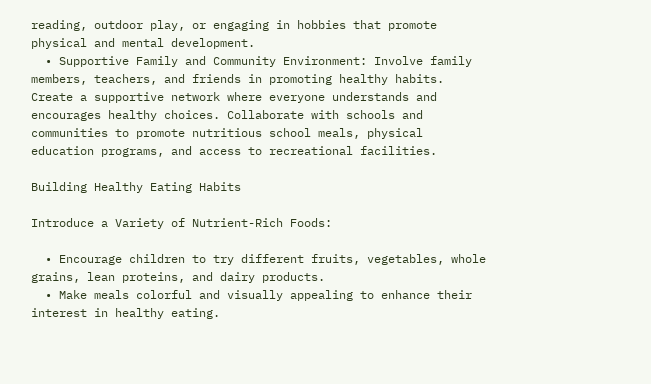reading, outdoor play, or engaging in hobbies that promote physical and mental development.
  • Supportive Family and Community Environment: Involve family members, teachers, and friends in promoting healthy habits. Create a supportive network where everyone understands and encourages healthy choices. Collaborate with schools and communities to promote nutritious school meals, physical education programs, and access to recreational facilities.

Building Healthy Eating Habits

Introduce a Variety of Nutrient-Rich Foods:

  • Encourage children to try different fruits, vegetables, whole grains, lean proteins, and dairy products.
  • Make meals colorful and visually appealing to enhance their interest in healthy eating.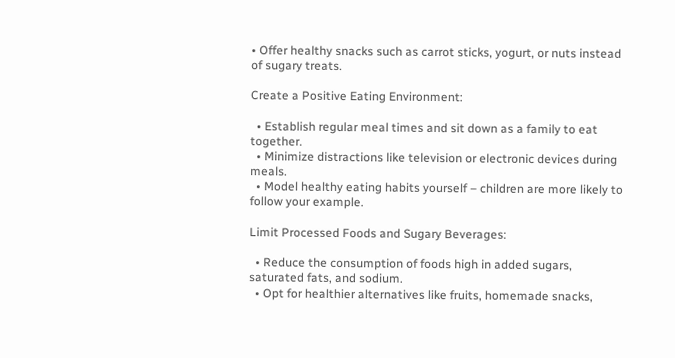• Offer healthy snacks such as carrot sticks, yogurt, or nuts instead of sugary treats.

Create a Positive Eating Environment:

  • Establish regular meal times and sit down as a family to eat together.
  • Minimize distractions like television or electronic devices during meals.
  • Model healthy eating habits yourself – children are more likely to follow your example.

Limit Processed Foods and Sugary Beverages:

  • Reduce the consumption of foods high in added sugars, saturated fats, and sodium.
  • Opt for healthier alternatives like fruits, homemade snacks,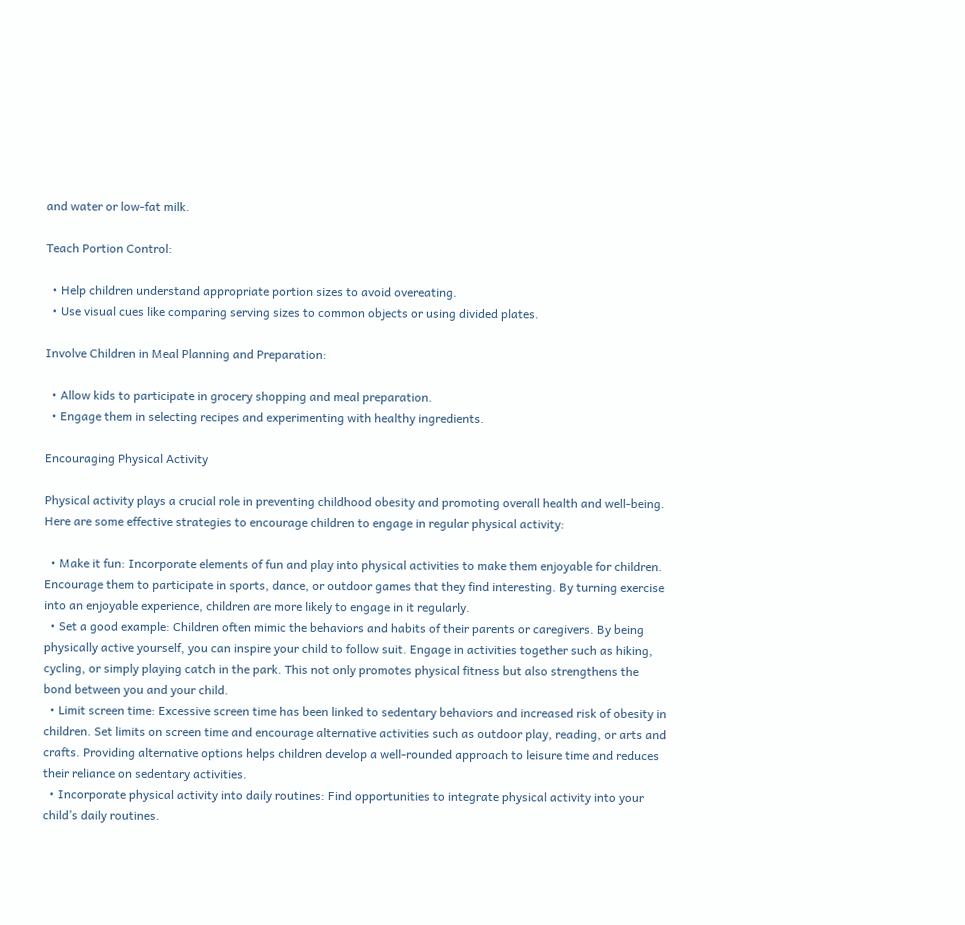and water or low-fat milk.

Teach Portion Control:

  • Help children understand appropriate portion sizes to avoid overeating.
  • Use visual cues like comparing serving sizes to common objects or using divided plates.

Involve Children in Meal Planning and Preparation:

  • Allow kids to participate in grocery shopping and meal preparation.
  • Engage them in selecting recipes and experimenting with healthy ingredients.

Encouraging Physical Activity

Physical activity plays a crucial role in preventing childhood obesity and promoting overall health and well-being. Here are some effective strategies to encourage children to engage in regular physical activity:

  • Make it fun: Incorporate elements of fun and play into physical activities to make them enjoyable for children. Encourage them to participate in sports, dance, or outdoor games that they find interesting. By turning exercise into an enjoyable experience, children are more likely to engage in it regularly.
  • Set a good example: Children often mimic the behaviors and habits of their parents or caregivers. By being physically active yourself, you can inspire your child to follow suit. Engage in activities together such as hiking, cycling, or simply playing catch in the park. This not only promotes physical fitness but also strengthens the bond between you and your child.
  • Limit screen time: Excessive screen time has been linked to sedentary behaviors and increased risk of obesity in children. Set limits on screen time and encourage alternative activities such as outdoor play, reading, or arts and crafts. Providing alternative options helps children develop a well-rounded approach to leisure time and reduces their reliance on sedentary activities.
  • Incorporate physical activity into daily routines: Find opportunities to integrate physical activity into your child’s daily routines.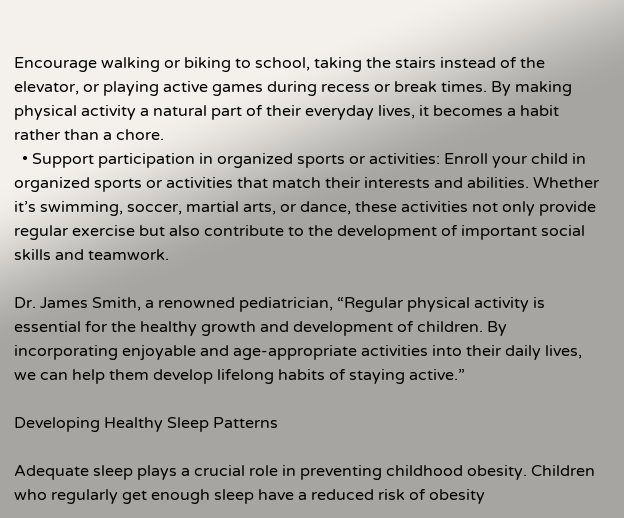Encourage walking or biking to school, taking the stairs instead of the elevator, or playing active games during recess or break times. By making physical activity a natural part of their everyday lives, it becomes a habit rather than a chore.
  • Support participation in organized sports or activities: Enroll your child in organized sports or activities that match their interests and abilities. Whether it’s swimming, soccer, martial arts, or dance, these activities not only provide regular exercise but also contribute to the development of important social skills and teamwork.

Dr. James Smith, a renowned pediatrician, “Regular physical activity is essential for the healthy growth and development of children. By incorporating enjoyable and age-appropriate activities into their daily lives, we can help them develop lifelong habits of staying active.”

Developing Healthy Sleep Patterns

Adequate sleep plays a crucial role in preventing childhood obesity. Children who regularly get enough sleep have a reduced risk of obesity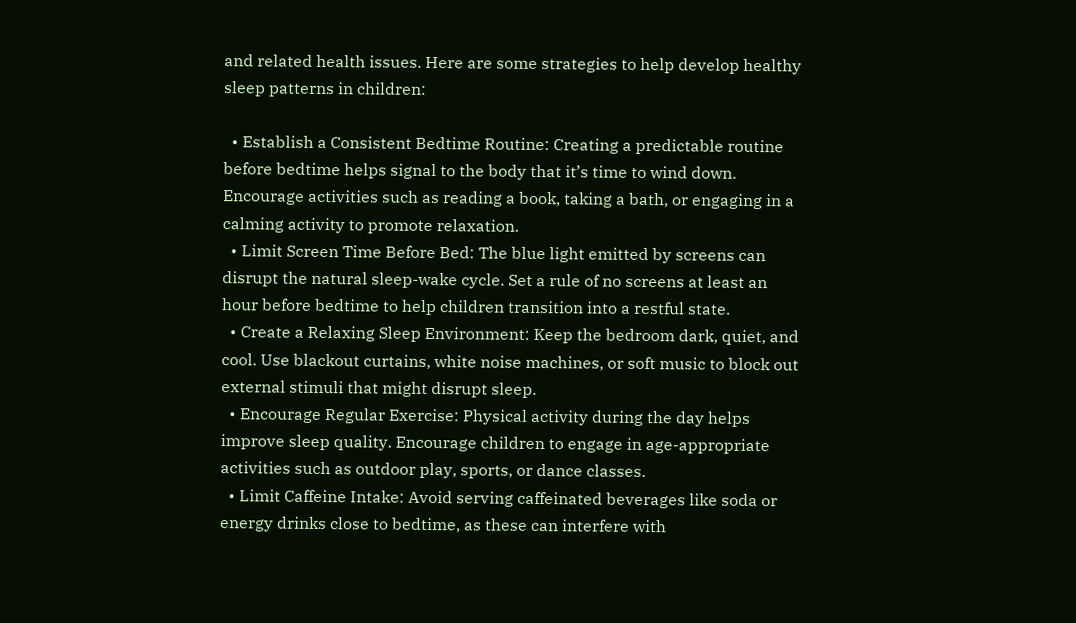and related health issues. Here are some strategies to help develop healthy sleep patterns in children:

  • Establish a Consistent Bedtime Routine: Creating a predictable routine before bedtime helps signal to the body that it’s time to wind down. Encourage activities such as reading a book, taking a bath, or engaging in a calming activity to promote relaxation.
  • Limit Screen Time Before Bed: The blue light emitted by screens can disrupt the natural sleep-wake cycle. Set a rule of no screens at least an hour before bedtime to help children transition into a restful state.
  • Create a Relaxing Sleep Environment: Keep the bedroom dark, quiet, and cool. Use blackout curtains, white noise machines, or soft music to block out external stimuli that might disrupt sleep.
  • Encourage Regular Exercise: Physical activity during the day helps improve sleep quality. Encourage children to engage in age-appropriate activities such as outdoor play, sports, or dance classes.
  • Limit Caffeine Intake: Avoid serving caffeinated beverages like soda or energy drinks close to bedtime, as these can interfere with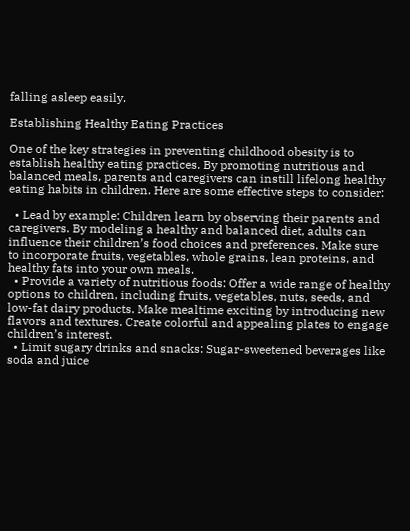falling asleep easily.

Establishing Healthy Eating Practices

One of the key strategies in preventing childhood obesity is to establish healthy eating practices. By promoting nutritious and balanced meals, parents and caregivers can instill lifelong healthy eating habits in children. Here are some effective steps to consider:

  • Lead by example: Children learn by observing their parents and caregivers. By modeling a healthy and balanced diet, adults can influence their children’s food choices and preferences. Make sure to incorporate fruits, vegetables, whole grains, lean proteins, and healthy fats into your own meals.
  • Provide a variety of nutritious foods: Offer a wide range of healthy options to children, including fruits, vegetables, nuts, seeds, and low-fat dairy products. Make mealtime exciting by introducing new flavors and textures. Create colorful and appealing plates to engage children’s interest.
  • Limit sugary drinks and snacks: Sugar-sweetened beverages like soda and juice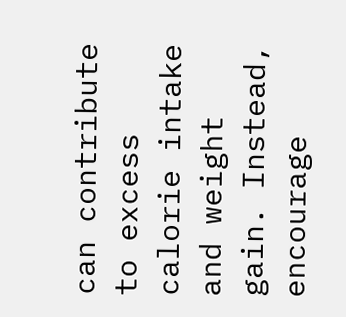can contribute to excess calorie intake and weight gain. Instead, encourage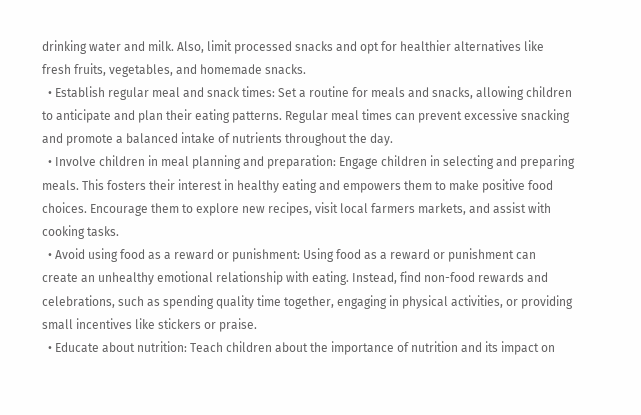drinking water and milk. Also, limit processed snacks and opt for healthier alternatives like fresh fruits, vegetables, and homemade snacks.
  • Establish regular meal and snack times: Set a routine for meals and snacks, allowing children to anticipate and plan their eating patterns. Regular meal times can prevent excessive snacking and promote a balanced intake of nutrients throughout the day.
  • Involve children in meal planning and preparation: Engage children in selecting and preparing meals. This fosters their interest in healthy eating and empowers them to make positive food choices. Encourage them to explore new recipes, visit local farmers markets, and assist with cooking tasks.
  • Avoid using food as a reward or punishment: Using food as a reward or punishment can create an unhealthy emotional relationship with eating. Instead, find non-food rewards and celebrations, such as spending quality time together, engaging in physical activities, or providing small incentives like stickers or praise.
  • Educate about nutrition: Teach children about the importance of nutrition and its impact on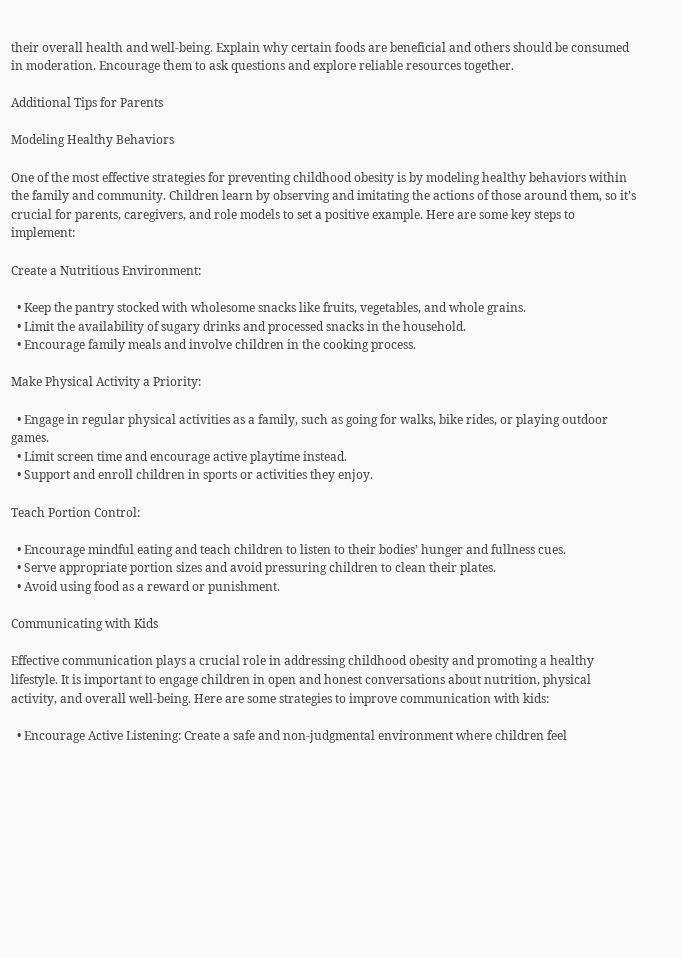their overall health and well-being. Explain why certain foods are beneficial and others should be consumed in moderation. Encourage them to ask questions and explore reliable resources together.

Additional Tips for Parents

Modeling Healthy Behaviors

One of the most effective strategies for preventing childhood obesity is by modeling healthy behaviors within the family and community. Children learn by observing and imitating the actions of those around them, so it’s crucial for parents, caregivers, and role models to set a positive example. Here are some key steps to implement:

Create a Nutritious Environment:

  • Keep the pantry stocked with wholesome snacks like fruits, vegetables, and whole grains.
  • Limit the availability of sugary drinks and processed snacks in the household.
  • Encourage family meals and involve children in the cooking process.

Make Physical Activity a Priority:

  • Engage in regular physical activities as a family, such as going for walks, bike rides, or playing outdoor games.
  • Limit screen time and encourage active playtime instead.
  • Support and enroll children in sports or activities they enjoy.

Teach Portion Control:

  • Encourage mindful eating and teach children to listen to their bodies’ hunger and fullness cues.
  • Serve appropriate portion sizes and avoid pressuring children to clean their plates.
  • Avoid using food as a reward or punishment.

Communicating with Kids

Effective communication plays a crucial role in addressing childhood obesity and promoting a healthy lifestyle. It is important to engage children in open and honest conversations about nutrition, physical activity, and overall well-being. Here are some strategies to improve communication with kids:

  • Encourage Active Listening: Create a safe and non-judgmental environment where children feel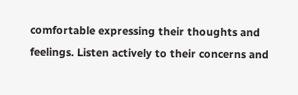comfortable expressing their thoughts and feelings. Listen actively to their concerns and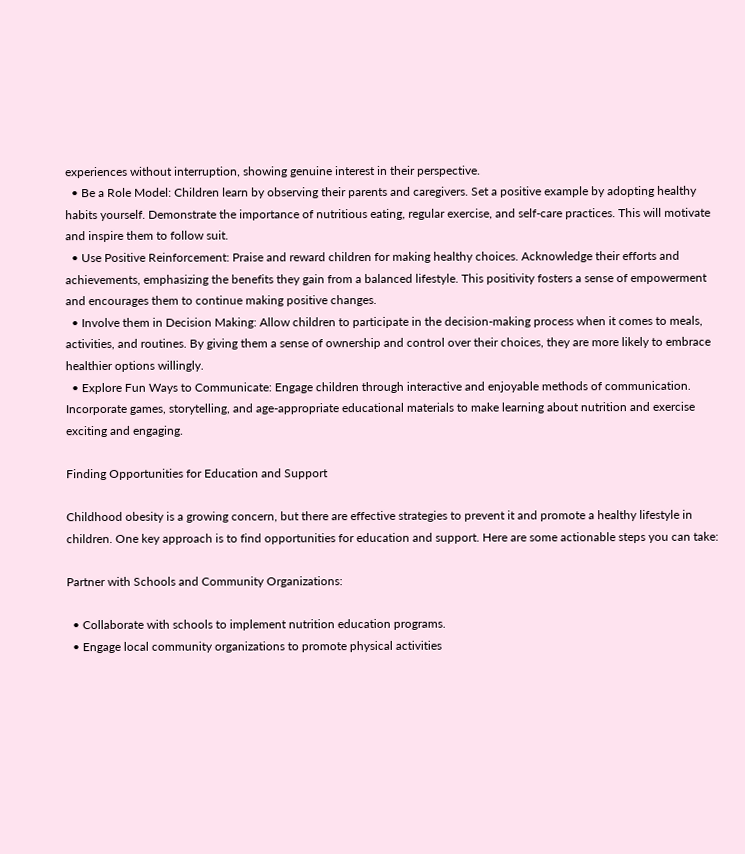experiences without interruption, showing genuine interest in their perspective.
  • Be a Role Model: Children learn by observing their parents and caregivers. Set a positive example by adopting healthy habits yourself. Demonstrate the importance of nutritious eating, regular exercise, and self-care practices. This will motivate and inspire them to follow suit.
  • Use Positive Reinforcement: Praise and reward children for making healthy choices. Acknowledge their efforts and achievements, emphasizing the benefits they gain from a balanced lifestyle. This positivity fosters a sense of empowerment and encourages them to continue making positive changes.
  • Involve them in Decision Making: Allow children to participate in the decision-making process when it comes to meals, activities, and routines. By giving them a sense of ownership and control over their choices, they are more likely to embrace healthier options willingly.
  • Explore Fun Ways to Communicate: Engage children through interactive and enjoyable methods of communication. Incorporate games, storytelling, and age-appropriate educational materials to make learning about nutrition and exercise exciting and engaging.

Finding Opportunities for Education and Support

Childhood obesity is a growing concern, but there are effective strategies to prevent it and promote a healthy lifestyle in children. One key approach is to find opportunities for education and support. Here are some actionable steps you can take:

Partner with Schools and Community Organizations:

  • Collaborate with schools to implement nutrition education programs.
  • Engage local community organizations to promote physical activities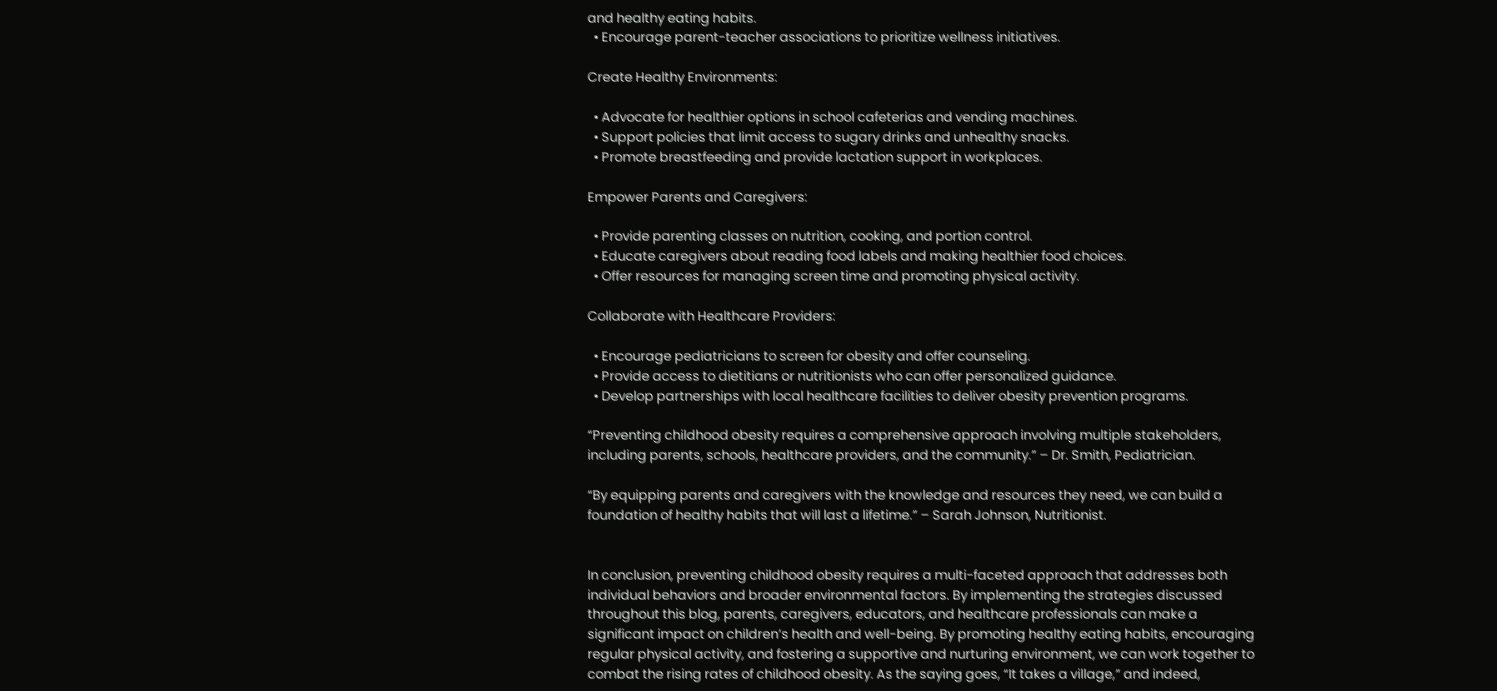and healthy eating habits.
  • Encourage parent-teacher associations to prioritize wellness initiatives.

Create Healthy Environments:

  • Advocate for healthier options in school cafeterias and vending machines.
  • Support policies that limit access to sugary drinks and unhealthy snacks.
  • Promote breastfeeding and provide lactation support in workplaces.

Empower Parents and Caregivers:

  • Provide parenting classes on nutrition, cooking, and portion control.
  • Educate caregivers about reading food labels and making healthier food choices.
  • Offer resources for managing screen time and promoting physical activity.

Collaborate with Healthcare Providers:

  • Encourage pediatricians to screen for obesity and offer counseling.
  • Provide access to dietitians or nutritionists who can offer personalized guidance.
  • Develop partnerships with local healthcare facilities to deliver obesity prevention programs.

“Preventing childhood obesity requires a comprehensive approach involving multiple stakeholders, including parents, schools, healthcare providers, and the community.” – Dr. Smith, Pediatrician.

“By equipping parents and caregivers with the knowledge and resources they need, we can build a foundation of healthy habits that will last a lifetime.” – Sarah Johnson, Nutritionist.


In conclusion, preventing childhood obesity requires a multi-faceted approach that addresses both individual behaviors and broader environmental factors. By implementing the strategies discussed throughout this blog, parents, caregivers, educators, and healthcare professionals can make a significant impact on children’s health and well-being. By promoting healthy eating habits, encouraging regular physical activity, and fostering a supportive and nurturing environment, we can work together to combat the rising rates of childhood obesity. As the saying goes, “It takes a village,” and indeed,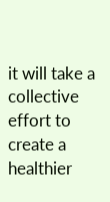it will take a collective effort to create a healthier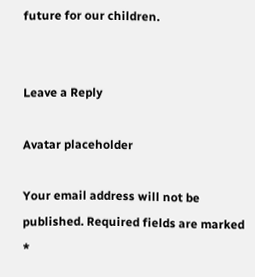future for our children.


Leave a Reply

Avatar placeholder

Your email address will not be published. Required fields are marked *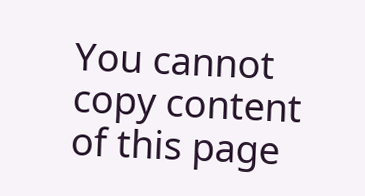You cannot copy content of this page